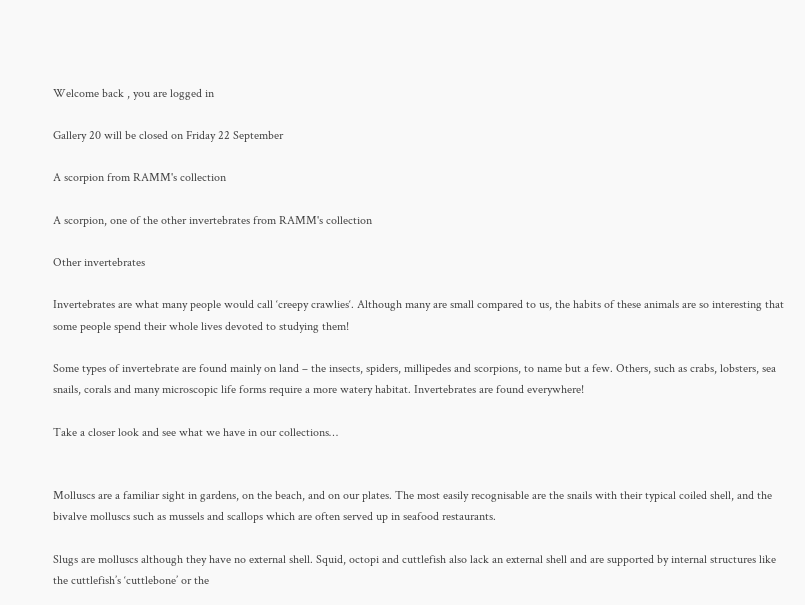Welcome back , you are logged in

Gallery 20 will be closed on Friday 22 September

A scorpion from RAMM's collection

A scorpion, one of the other invertebrates from RAMM's collection

Other invertebrates

Invertebrates are what many people would call ‘creepy crawlies‘. Although many are small compared to us, the habits of these animals are so interesting that some people spend their whole lives devoted to studying them!

Some types of invertebrate are found mainly on land – the insects, spiders, millipedes and scorpions, to name but a few. Others, such as crabs, lobsters, sea snails, corals and many microscopic life forms require a more watery habitat. Invertebrates are found everywhere!

Take a closer look and see what we have in our collections…


Molluscs are a familiar sight in gardens, on the beach, and on our plates. The most easily recognisable are the snails with their typical coiled shell, and the bivalve molluscs such as mussels and scallops which are often served up in seafood restaurants.

Slugs are molluscs although they have no external shell. Squid, octopi and cuttlefish also lack an external shell and are supported by internal structures like the cuttlefish’s ‘cuttlebone’ or the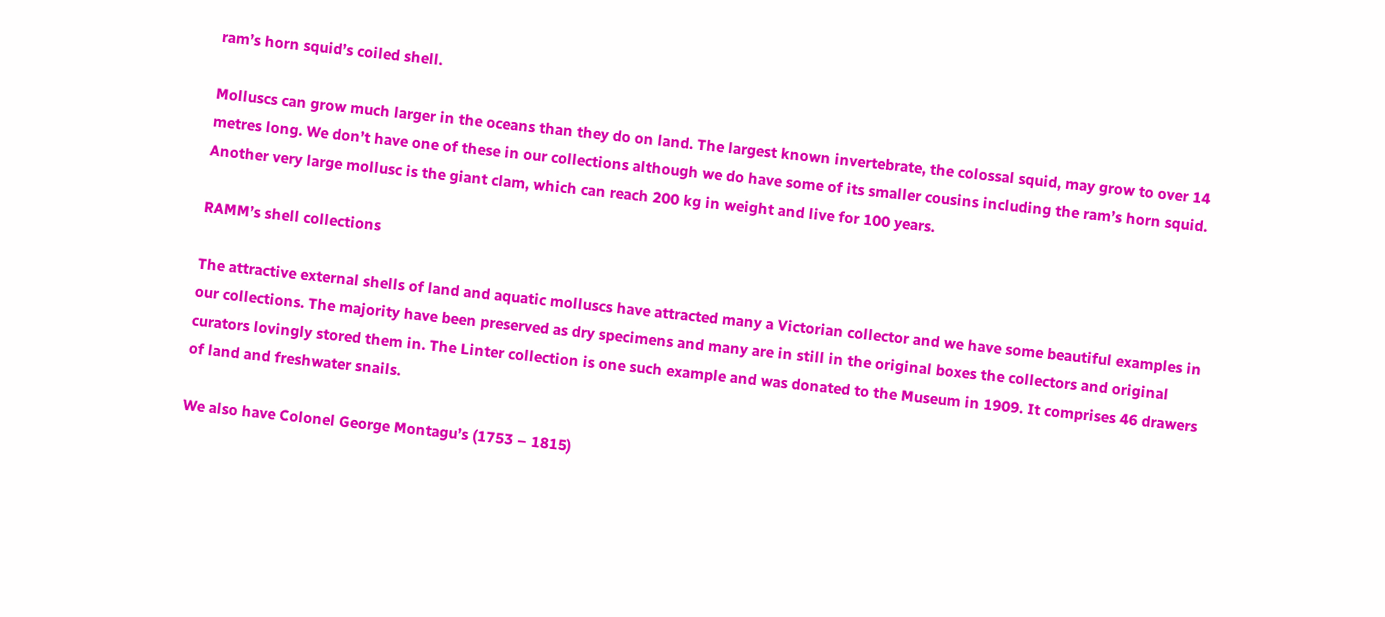ram’s horn squid’s coiled shell.

Molluscs can grow much larger in the oceans than they do on land. The largest known invertebrate, the colossal squid, may grow to over 14 metres long. We don’t have one of these in our collections although we do have some of its smaller cousins including the ram’s horn squid. Another very large mollusc is the giant clam, which can reach 200 kg in weight and live for 100 years.

RAMM’s shell collections

The attractive external shells of land and aquatic molluscs have attracted many a Victorian collector and we have some beautiful examples in our collections. The majority have been preserved as dry specimens and many are in still in the original boxes the collectors and original curators lovingly stored them in. The Linter collection is one such example and was donated to the Museum in 1909. It comprises 46 drawers of land and freshwater snails.

We also have Colonel George Montagu’s (1753 – 1815)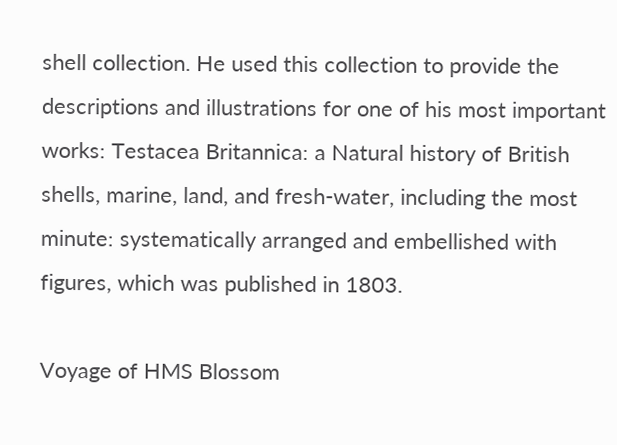shell collection. He used this collection to provide the descriptions and illustrations for one of his most important works: Testacea Britannica: a Natural history of British shells, marine, land, and fresh-water, including the most minute: systematically arranged and embellished with figures, which was published in 1803.

Voyage of HMS Blossom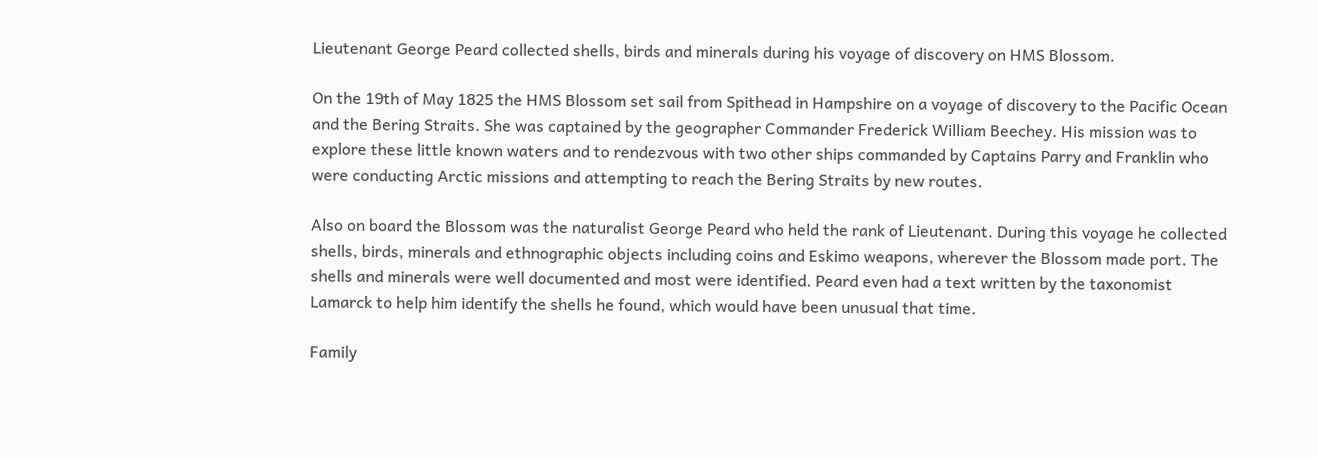Lieutenant George Peard collected shells, birds and minerals during his voyage of discovery on HMS Blossom.

On the 19th of May 1825 the HMS Blossom set sail from Spithead in Hampshire on a voyage of discovery to the Pacific Ocean and the Bering Straits. She was captained by the geographer Commander Frederick William Beechey. His mission was to explore these little known waters and to rendezvous with two other ships commanded by Captains Parry and Franklin who were conducting Arctic missions and attempting to reach the Bering Straits by new routes.

Also on board the Blossom was the naturalist George Peard who held the rank of Lieutenant. During this voyage he collected shells, birds, minerals and ethnographic objects including coins and Eskimo weapons, wherever the Blossom made port. The shells and minerals were well documented and most were identified. Peard even had a text written by the taxonomist Lamarck to help him identify the shells he found, which would have been unusual that time.

Family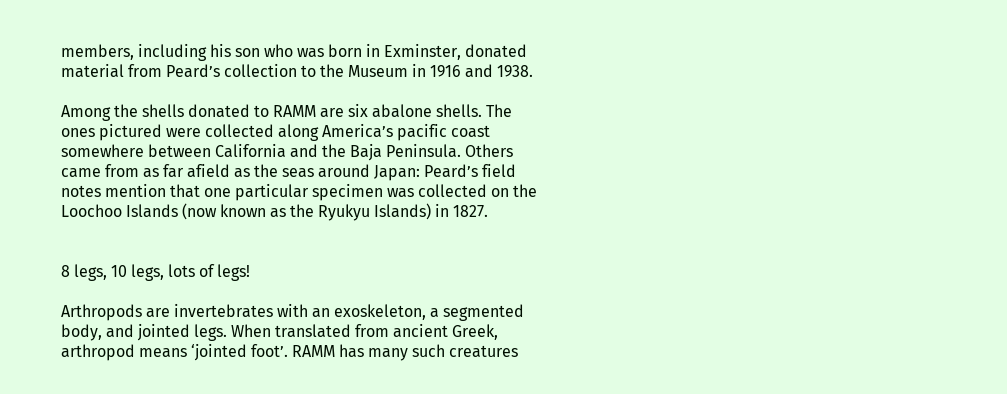members, including his son who was born in Exminster, donated material from Peard’s collection to the Museum in 1916 and 1938.

Among the shells donated to RAMM are six abalone shells. The ones pictured were collected along America’s pacific coast somewhere between California and the Baja Peninsula. Others came from as far afield as the seas around Japan: Peard’s field notes mention that one particular specimen was collected on the Loochoo Islands (now known as the Ryukyu Islands) in 1827.


8 legs, 10 legs, lots of legs!

Arthropods are invertebrates with an exoskeleton, a segmented body, and jointed legs. When translated from ancient Greek, arthropod means ‘jointed foot’. RAMM has many such creatures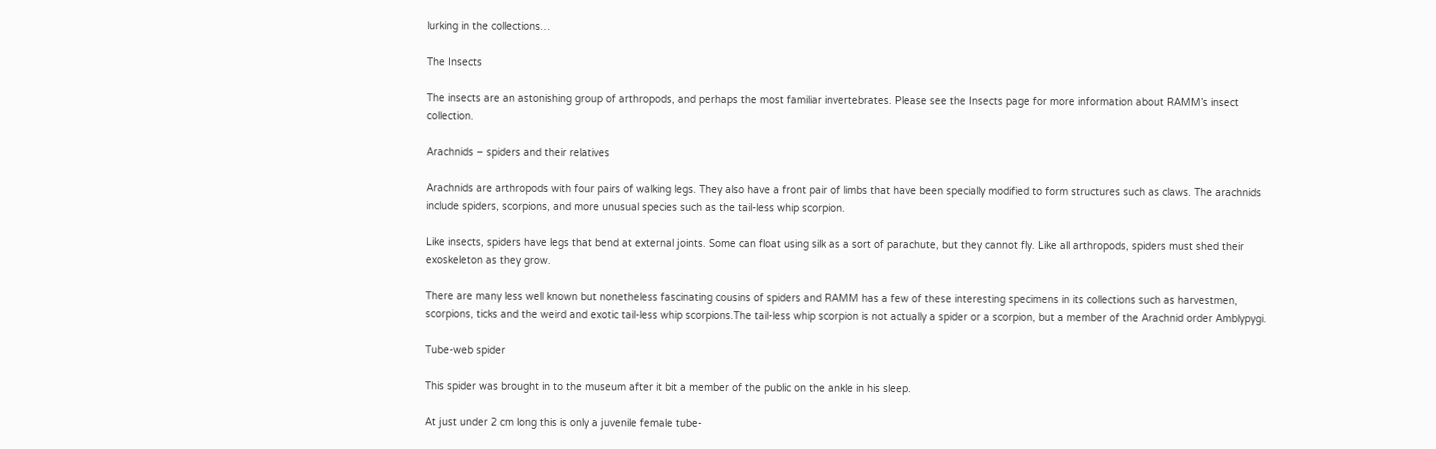lurking in the collections…

The Insects

The insects are an astonishing group of arthropods, and perhaps the most familiar invertebrates. Please see the Insects page for more information about RAMM’s insect collection.

Arachnids – spiders and their relatives

Arachnids are arthropods with four pairs of walking legs. They also have a front pair of limbs that have been specially modified to form structures such as claws. The arachnids include spiders, scorpions, and more unusual species such as the tail-less whip scorpion.

Like insects, spiders have legs that bend at external joints. Some can float using silk as a sort of parachute, but they cannot fly. Like all arthropods, spiders must shed their exoskeleton as they grow.

There are many less well known but nonetheless fascinating cousins of spiders and RAMM has a few of these interesting specimens in its collections such as harvestmen, scorpions, ticks and the weird and exotic tail-less whip scorpions.The tail-less whip scorpion is not actually a spider or a scorpion, but a member of the Arachnid order Amblypygi.

Tube-web spider

This spider was brought in to the museum after it bit a member of the public on the ankle in his sleep.

At just under 2 cm long this is only a juvenile female tube-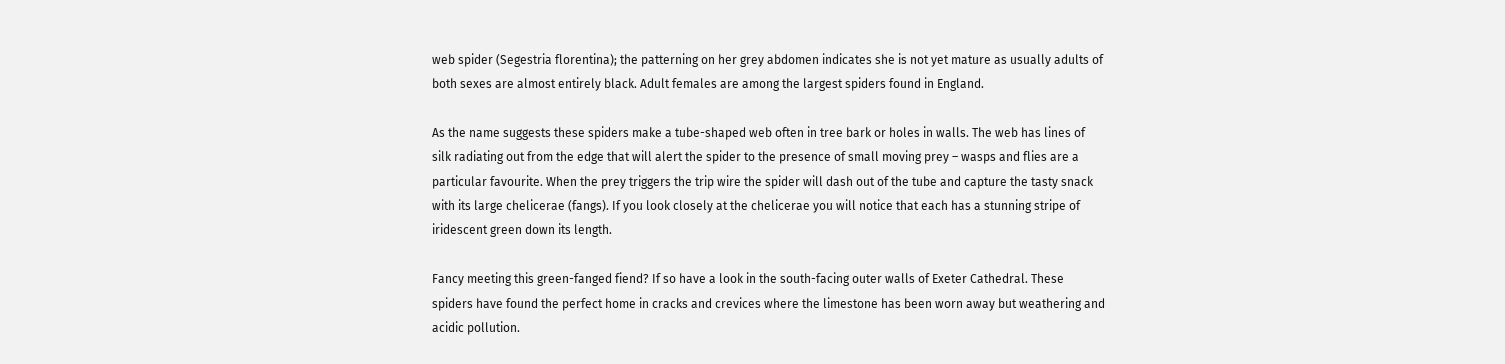web spider (Segestria florentina); the patterning on her grey abdomen indicates she is not yet mature as usually adults of both sexes are almost entirely black. Adult females are among the largest spiders found in England.

As the name suggests these spiders make a tube-shaped web often in tree bark or holes in walls. The web has lines of silk radiating out from the edge that will alert the spider to the presence of small moving prey – wasps and flies are a particular favourite. When the prey triggers the trip wire the spider will dash out of the tube and capture the tasty snack with its large chelicerae (fangs). If you look closely at the chelicerae you will notice that each has a stunning stripe of iridescent green down its length.

Fancy meeting this green-fanged fiend? If so have a look in the south-facing outer walls of Exeter Cathedral. These spiders have found the perfect home in cracks and crevices where the limestone has been worn away but weathering and acidic pollution.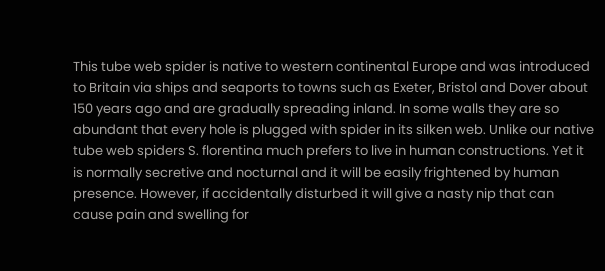This tube web spider is native to western continental Europe and was introduced to Britain via ships and seaports to towns such as Exeter, Bristol and Dover about 150 years ago and are gradually spreading inland. In some walls they are so abundant that every hole is plugged with spider in its silken web. Unlike our native tube web spiders S. florentina much prefers to live in human constructions. Yet it is normally secretive and nocturnal and it will be easily frightened by human presence. However, if accidentally disturbed it will give a nasty nip that can cause pain and swelling for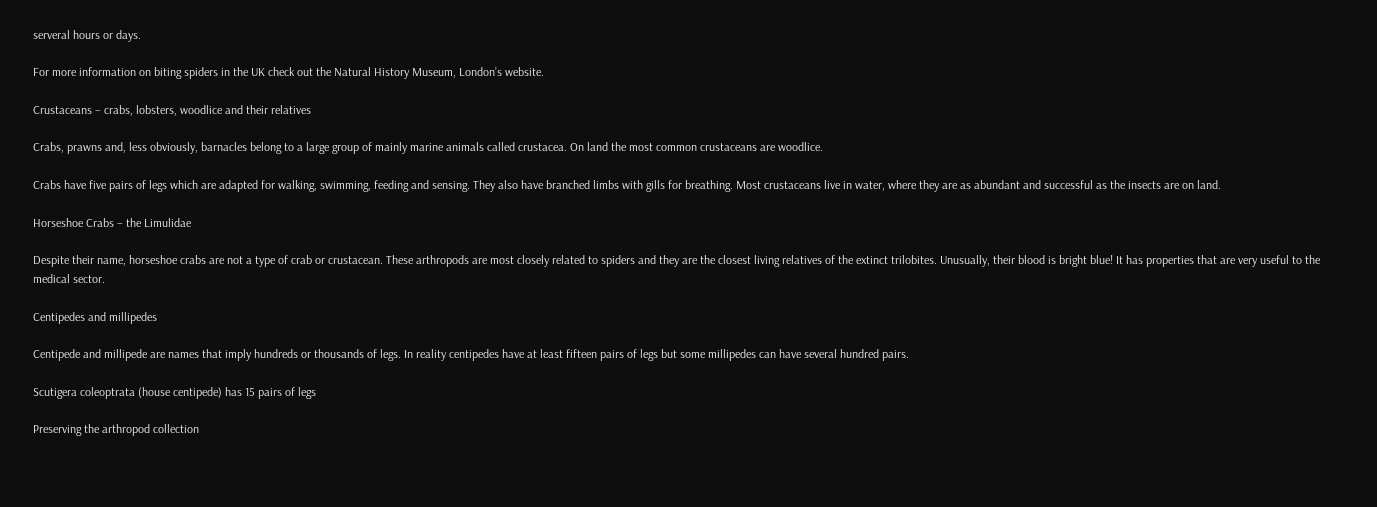serveral hours or days.

For more information on biting spiders in the UK check out the Natural History Museum, London’s website.

Crustaceans – crabs, lobsters, woodlice and their relatives

Crabs, prawns and, less obviously, barnacles belong to a large group of mainly marine animals called crustacea. On land the most common crustaceans are woodlice.

Crabs have five pairs of legs which are adapted for walking, swimming, feeding and sensing. They also have branched limbs with gills for breathing. Most crustaceans live in water, where they are as abundant and successful as the insects are on land.

Horseshoe Crabs – the Limulidae

Despite their name, horseshoe crabs are not a type of crab or crustacean. These arthropods are most closely related to spiders and they are the closest living relatives of the extinct trilobites. Unusually, their blood is bright blue! It has properties that are very useful to the medical sector.

Centipedes and millipedes

Centipede and millipede are names that imply hundreds or thousands of legs. In reality centipedes have at least fifteen pairs of legs but some millipedes can have several hundred pairs.

Scutigera coleoptrata (house centipede) has 15 pairs of legs

Preserving the arthropod collection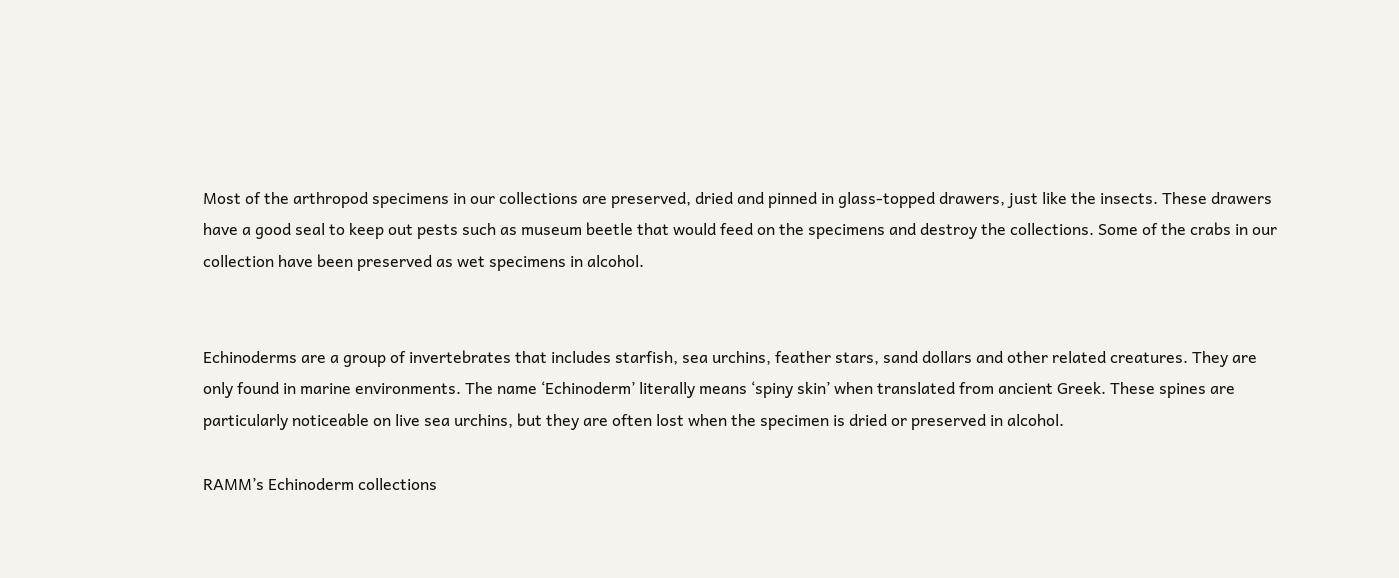Most of the arthropod specimens in our collections are preserved, dried and pinned in glass-topped drawers, just like the insects. These drawers have a good seal to keep out pests such as museum beetle that would feed on the specimens and destroy the collections. Some of the crabs in our collection have been preserved as wet specimens in alcohol.


Echinoderms are a group of invertebrates that includes starfish, sea urchins, feather stars, sand dollars and other related creatures. They are only found in marine environments. The name ‘Echinoderm’ literally means ‘spiny skin’ when translated from ancient Greek. These spines are particularly noticeable on live sea urchins, but they are often lost when the specimen is dried or preserved in alcohol.

RAMM’s Echinoderm collections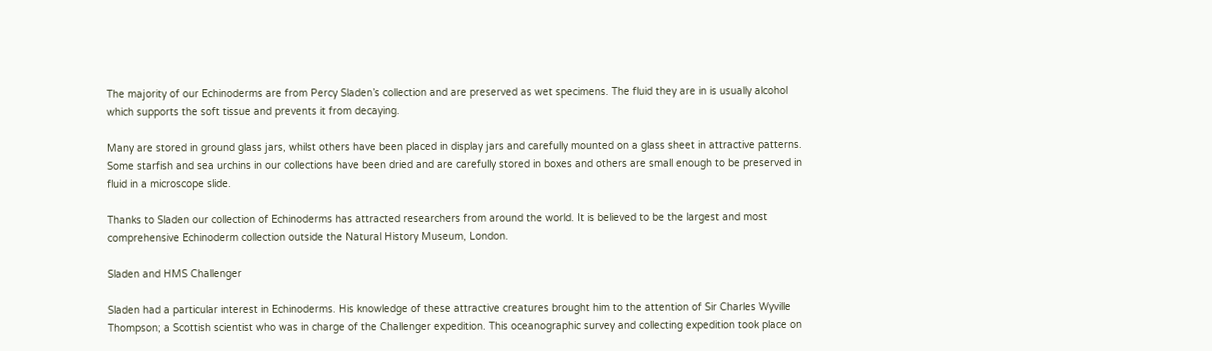The majority of our Echinoderms are from Percy Sladen’s collection and are preserved as wet specimens. The fluid they are in is usually alcohol which supports the soft tissue and prevents it from decaying.

Many are stored in ground glass jars, whilst others have been placed in display jars and carefully mounted on a glass sheet in attractive patterns. Some starfish and sea urchins in our collections have been dried and are carefully stored in boxes and others are small enough to be preserved in fluid in a microscope slide.

Thanks to Sladen our collection of Echinoderms has attracted researchers from around the world. It is believed to be the largest and most comprehensive Echinoderm collection outside the Natural History Museum, London.

Sladen and HMS Challenger

Sladen had a particular interest in Echinoderms. His knowledge of these attractive creatures brought him to the attention of Sir Charles Wyville Thompson; a Scottish scientist who was in charge of the Challenger expedition. This oceanographic survey and collecting expedition took place on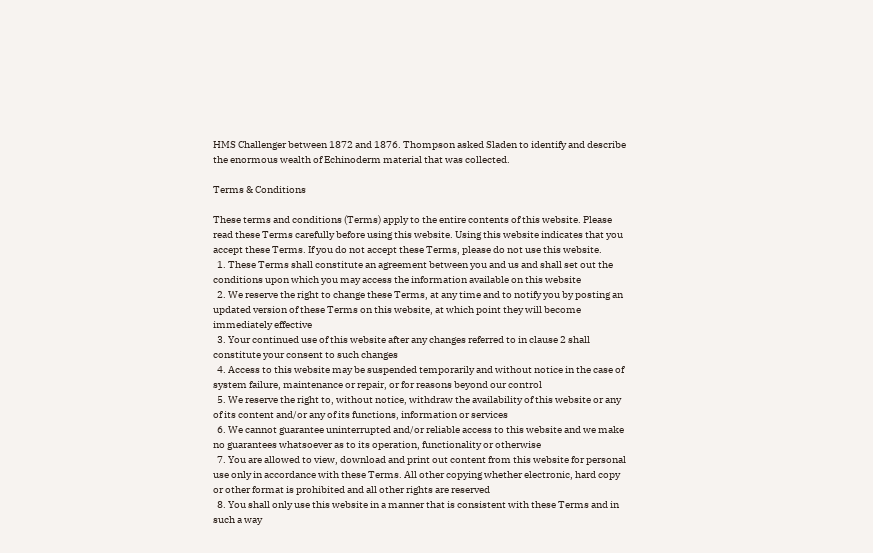HMS Challenger between 1872 and 1876. Thompson asked Sladen to identify and describe the enormous wealth of Echinoderm material that was collected.

Terms & Conditions

These terms and conditions (Terms) apply to the entire contents of this website. Please read these Terms carefully before using this website. Using this website indicates that you accept these Terms. If you do not accept these Terms, please do not use this website.
  1. These Terms shall constitute an agreement between you and us and shall set out the conditions upon which you may access the information available on this website
  2. We reserve the right to change these Terms, at any time and to notify you by posting an updated version of these Terms on this website, at which point they will become immediately effective
  3. Your continued use of this website after any changes referred to in clause 2 shall constitute your consent to such changes
  4. Access to this website may be suspended temporarily and without notice in the case of system failure, maintenance or repair, or for reasons beyond our control
  5. We reserve the right to, without notice, withdraw the availability of this website or any of its content and/or any of its functions, information or services
  6. We cannot guarantee uninterrupted and/or reliable access to this website and we make no guarantees whatsoever as to its operation, functionality or otherwise
  7. You are allowed to view, download and print out content from this website for personal use only in accordance with these Terms. All other copying whether electronic, hard copy or other format is prohibited and all other rights are reserved
  8. You shall only use this website in a manner that is consistent with these Terms and in such a way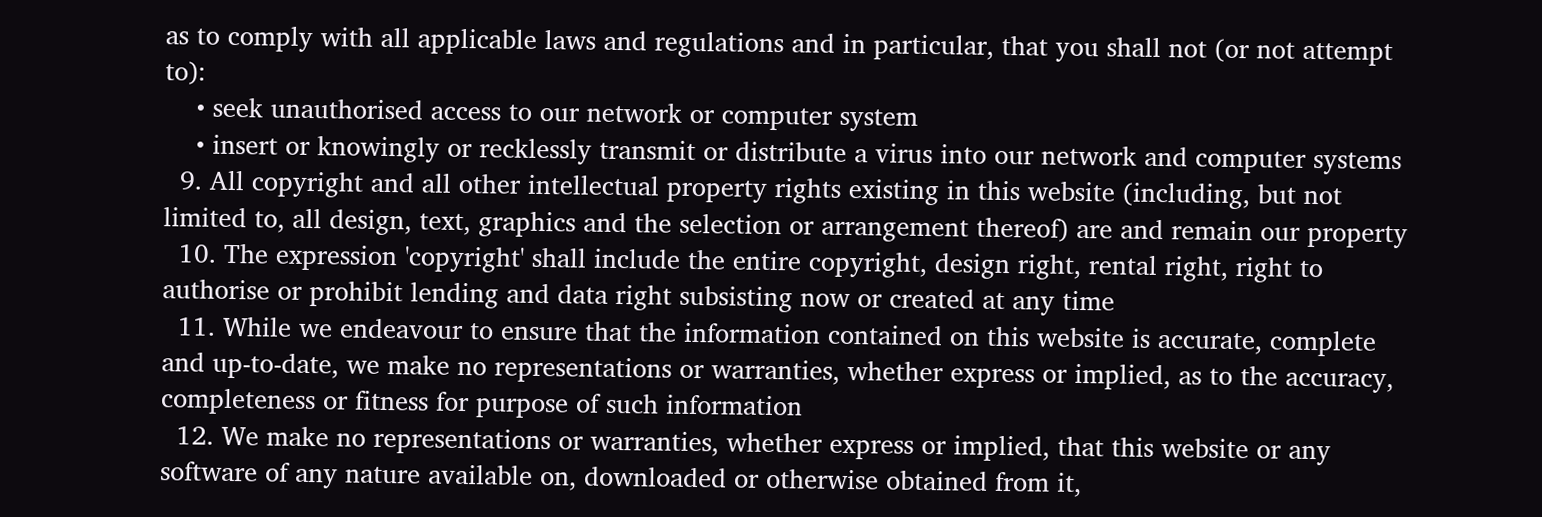as to comply with all applicable laws and regulations and in particular, that you shall not (or not attempt to):
    • seek unauthorised access to our network or computer system
    • insert or knowingly or recklessly transmit or distribute a virus into our network and computer systems
  9. All copyright and all other intellectual property rights existing in this website (including, but not limited to, all design, text, graphics and the selection or arrangement thereof) are and remain our property
  10. The expression 'copyright' shall include the entire copyright, design right, rental right, right to authorise or prohibit lending and data right subsisting now or created at any time
  11. While we endeavour to ensure that the information contained on this website is accurate, complete and up-to-date, we make no representations or warranties, whether express or implied, as to the accuracy, completeness or fitness for purpose of such information
  12. We make no representations or warranties, whether express or implied, that this website or any software of any nature available on, downloaded or otherwise obtained from it,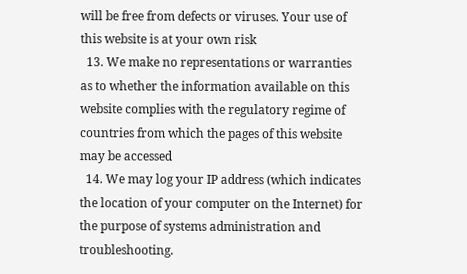will be free from defects or viruses. Your use of this website is at your own risk
  13. We make no representations or warranties as to whether the information available on this website complies with the regulatory regime of countries from which the pages of this website may be accessed
  14. We may log your IP address (which indicates the location of your computer on the Internet) for the purpose of systems administration and troubleshooting.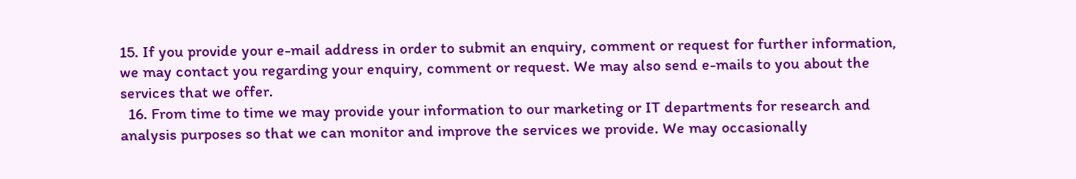15. If you provide your e-mail address in order to submit an enquiry, comment or request for further information, we may contact you regarding your enquiry, comment or request. We may also send e-mails to you about the services that we offer.
  16. From time to time we may provide your information to our marketing or IT departments for research and analysis purposes so that we can monitor and improve the services we provide. We may occasionally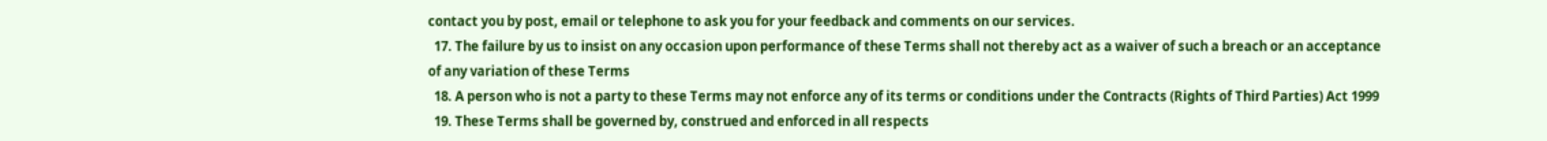contact you by post, email or telephone to ask you for your feedback and comments on our services.
  17. The failure by us to insist on any occasion upon performance of these Terms shall not thereby act as a waiver of such a breach or an acceptance of any variation of these Terms
  18. A person who is not a party to these Terms may not enforce any of its terms or conditions under the Contracts (Rights of Third Parties) Act 1999
  19. These Terms shall be governed by, construed and enforced in all respects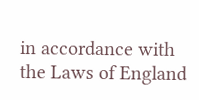in accordance with the Laws of England